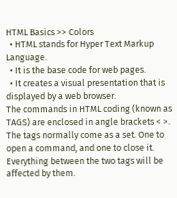HTML Basics >> Colors
  • HTML stands for Hyper Text Markup Language.
  • It is the base code for web pages.
  • It creates a visual presentation that is displayed by a web browser.
The commands in HTML coding (known as TAGS) are enclosed in angle brackets < >. The tags normally come as a set. One to open a command, and one to close it. Everything between the two tags will be affected by them.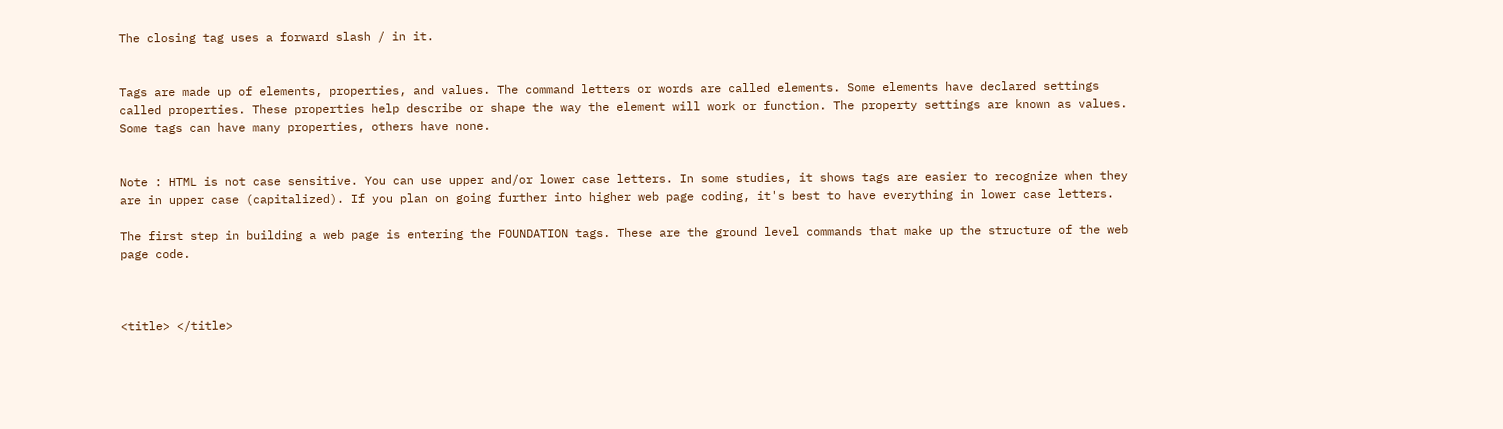The closing tag uses a forward slash / in it.


Tags are made up of elements, properties, and values. The command letters or words are called elements. Some elements have declared settings called properties. These properties help describe or shape the way the element will work or function. The property settings are known as values. Some tags can have many properties, others have none.


Note : HTML is not case sensitive. You can use upper and/or lower case letters. In some studies, it shows tags are easier to recognize when they are in upper case (capitalized). If you plan on going further into higher web page coding, it's best to have everything in lower case letters.

The first step in building a web page is entering the FOUNDATION tags. These are the ground level commands that make up the structure of the web page code.



<title> </title>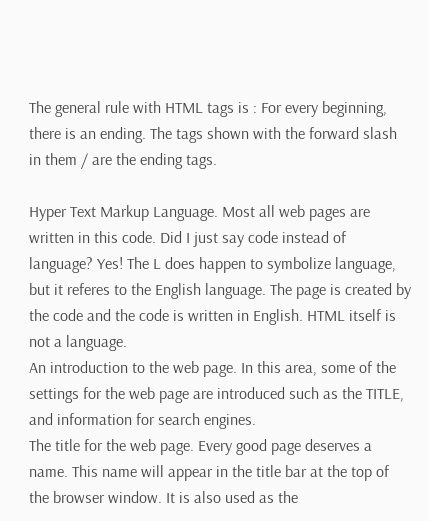The general rule with HTML tags is : For every beginning, there is an ending. The tags shown with the forward slash in them / are the ending tags.

Hyper Text Markup Language. Most all web pages are written in this code. Did I just say code instead of language? Yes! The L does happen to symbolize language, but it referes to the English language. The page is created by the code and the code is written in English. HTML itself is not a language.
An introduction to the web page. In this area, some of the settings for the web page are introduced such as the TITLE, and information for search engines.
The title for the web page. Every good page deserves a name. This name will appear in the title bar at the top of the browser window. It is also used as the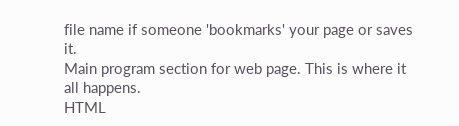file name if someone 'bookmarks' your page or saves it.
Main program section for web page. This is where it all happens.
HTML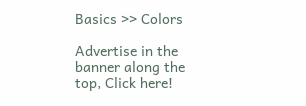Basics >> Colors

Advertise in the banner along the top, Click here!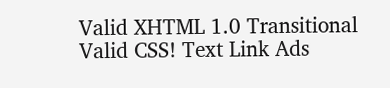Valid XHTML 1.0 Transitional Valid CSS! Text Link Ads